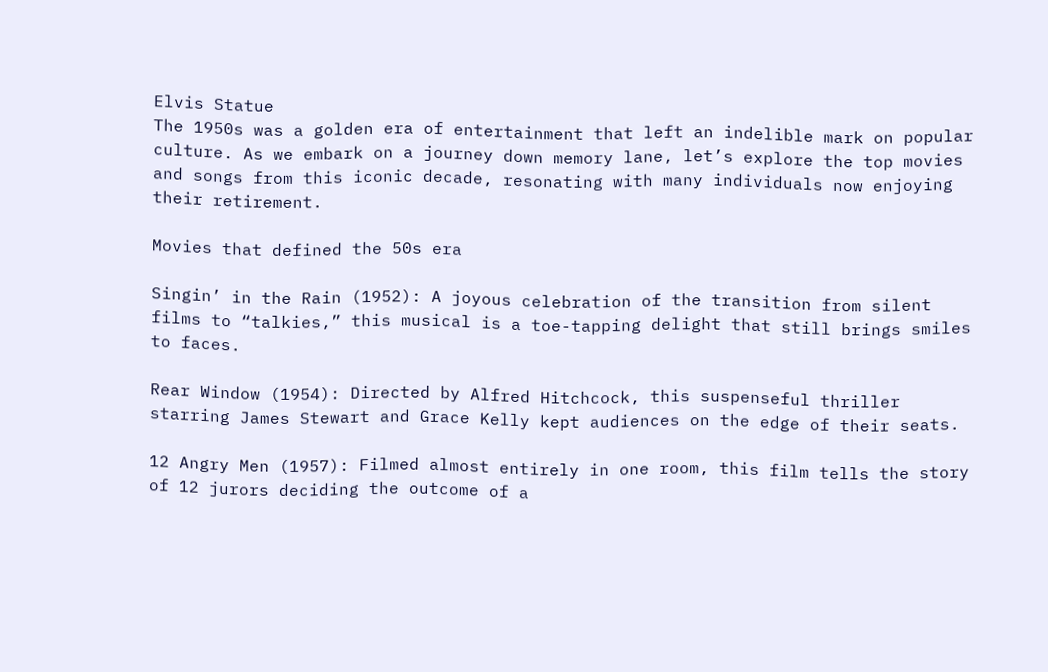Elvis Statue
The 1950s was a golden era of entertainment that left an indelible mark on popular culture. As we embark on a journey down memory lane, let’s explore the top movies and songs from this iconic decade, resonating with many individuals now enjoying their retirement.

Movies that defined the 50s era

Singin’ in the Rain (1952): A joyous celebration of the transition from silent films to “talkies,” this musical is a toe-tapping delight that still brings smiles to faces.

Rear Window (1954): Directed by Alfred Hitchcock, this suspenseful thriller starring James Stewart and Grace Kelly kept audiences on the edge of their seats.

12 Angry Men (1957): Filmed almost entirely in one room, this film tells the story of 12 jurors deciding the outcome of a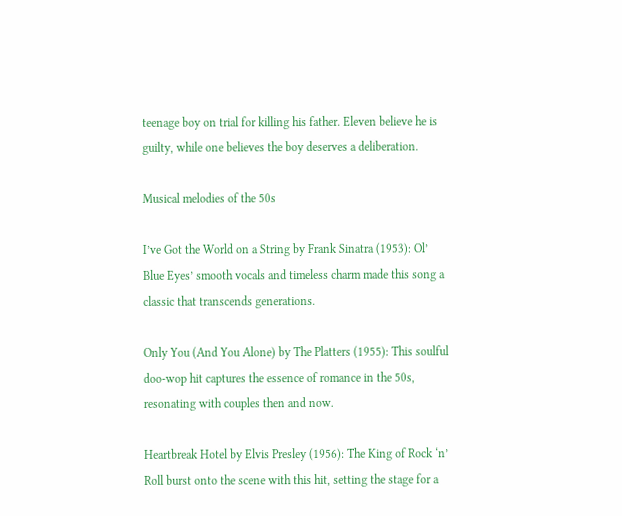teenage boy on trial for killing his father. Eleven believe he is guilty, while one believes the boy deserves a deliberation.

Musical melodies of the 50s

I’ve Got the World on a String by Frank Sinatra (1953): Ol’ Blue Eyes’ smooth vocals and timeless charm made this song a classic that transcends generations.

Only You (And You Alone) by The Platters (1955): This soulful doo-wop hit captures the essence of romance in the 50s, resonating with couples then and now.

Heartbreak Hotel by Elvis Presley (1956): The King of Rock ‘n’ Roll burst onto the scene with this hit, setting the stage for a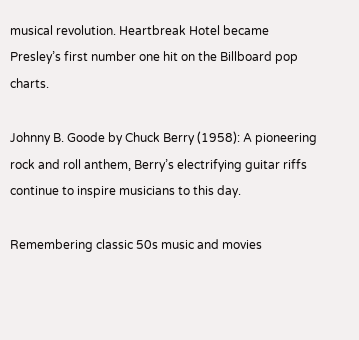musical revolution. Heartbreak Hotel became Presley’s first number one hit on the Billboard pop charts.

Johnny B. Goode by Chuck Berry (1958): A pioneering rock and roll anthem, Berry’s electrifying guitar riffs continue to inspire musicians to this day.

Remembering classic 50s music and movies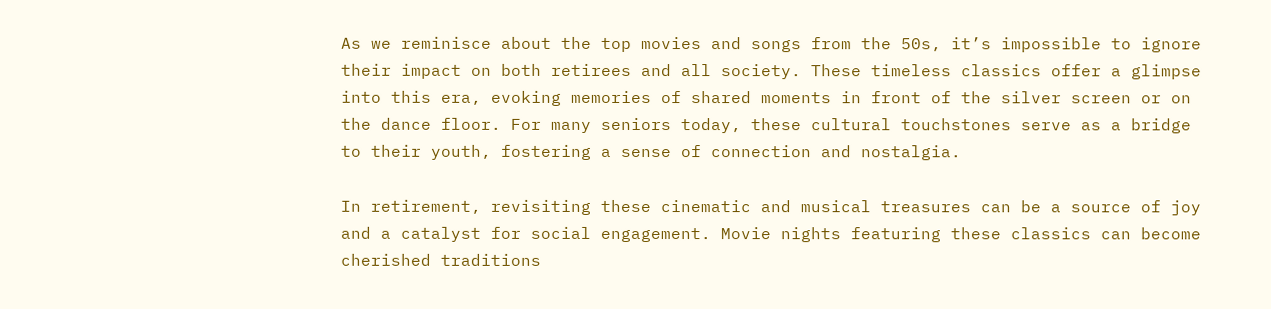As we reminisce about the top movies and songs from the 50s, it’s impossible to ignore their impact on both retirees and all society. These timeless classics offer a glimpse into this era, evoking memories of shared moments in front of the silver screen or on the dance floor. For many seniors today, these cultural touchstones serve as a bridge to their youth, fostering a sense of connection and nostalgia.

In retirement, revisiting these cinematic and musical treasures can be a source of joy and a catalyst for social engagement. Movie nights featuring these classics can become cherished traditions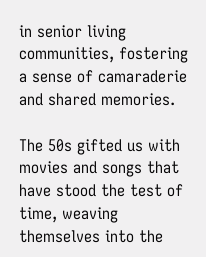in senior living communities, fostering a sense of camaraderie and shared memories.

The 50s gifted us with movies and songs that have stood the test of time, weaving themselves into the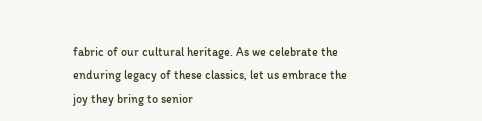fabric of our cultural heritage. As we celebrate the enduring legacy of these classics, let us embrace the joy they bring to senior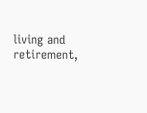living and retirement,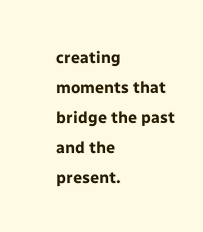creating moments that bridge the past and the present.